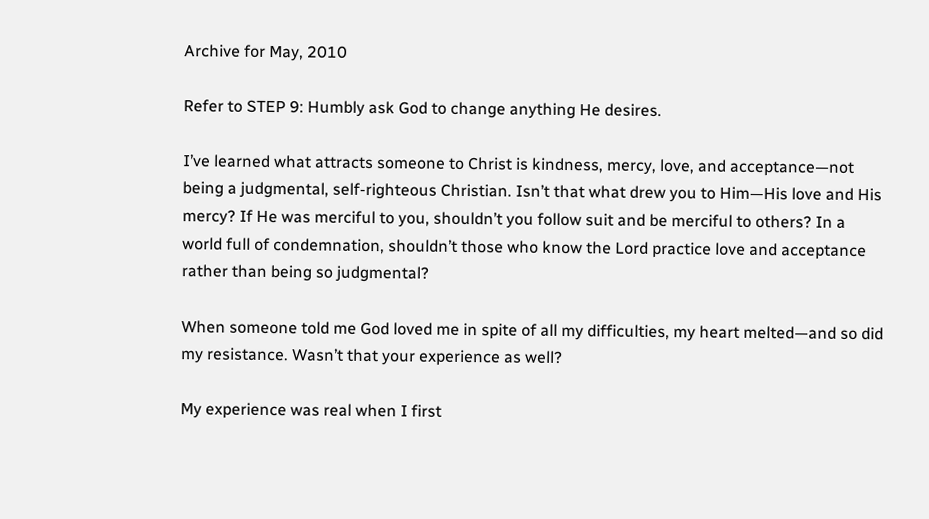Archive for May, 2010

Refer to STEP 9: Humbly ask God to change anything He desires.

I’ve learned what attracts someone to Christ is kindness, mercy, love, and acceptance—not being a judgmental, self-righteous Christian. Isn’t that what drew you to Him—His love and His mercy? If He was merciful to you, shouldn’t you follow suit and be merciful to others? In a world full of condemnation, shouldn’t those who know the Lord practice love and acceptance rather than being so judgmental?

When someone told me God loved me in spite of all my difficulties, my heart melted—and so did my resistance. Wasn’t that your experience as well?

My experience was real when I first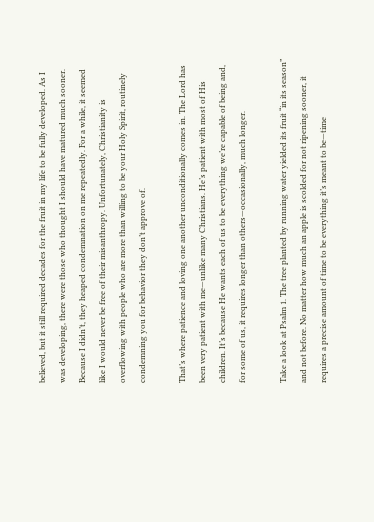believed, but it still required decades for the fruit in my life to be fully developed. As I was developing, there were those who thought I should have matured much sooner. Because I didn’t, they heaped condemnation on me repeatedly. For a while, it seemed like I would never be free of their misanthropy. Unfortunately, Christianity is overflowing with people who are more than willing to be your Holy Spirit, routinely condemning you for behavior they don’t approve of.

That’s where patience and loving one another unconditionally comes in. The Lord has been very patient with me—unlike many Christians. He’s patient with most of His children. It’s because He wants each of us to be everything we’re capable of being and, for some of us, it requires longer than others—occasionally, much longer.

Take a look at Psalm 1. The tree planted by running water yielded its fruit “in its season” and not before. No matter how much an apple is scolded for not ripening sooner, it requires a precise amount of time to be everything it’s meant to be—time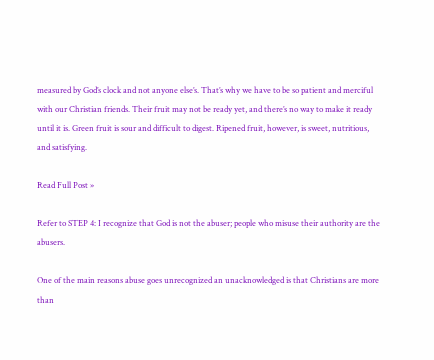measured by God’s clock and not anyone else’s. That’s why we have to be so patient and merciful with our Christian friends. Their fruit may not be ready yet, and there’s no way to make it ready until it is. Green fruit is sour and difficult to digest. Ripened fruit, however, is sweet, nutritious, and satisfying.

Read Full Post »

Refer to STEP 4: I recognize that God is not the abuser; people who misuse their authority are the abusers.

One of the main reasons abuse goes unrecognized an unacknowledged is that Christians are more than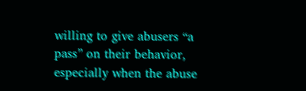willing to give abusers “a pass” on their behavior, especially when the abuse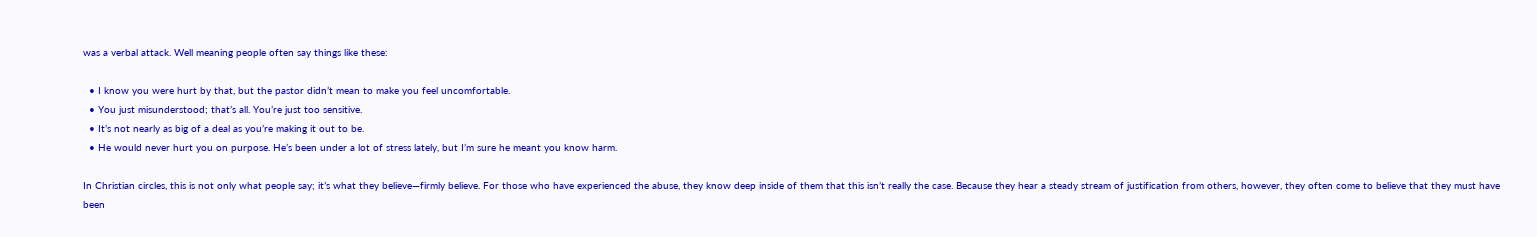was a verbal attack. Well meaning people often say things like these:

  • I know you were hurt by that, but the pastor didn’t mean to make you feel uncomfortable.
  • You just misunderstood; that’s all. You’re just too sensitive.
  • It’s not nearly as big of a deal as you’re making it out to be.
  • He would never hurt you on purpose. He’s been under a lot of stress lately, but I’m sure he meant you know harm.

In Christian circles, this is not only what people say; it’s what they believe—firmly believe. For those who have experienced the abuse, they know deep inside of them that this isn’t really the case. Because they hear a steady stream of justification from others, however, they often come to believe that they must have been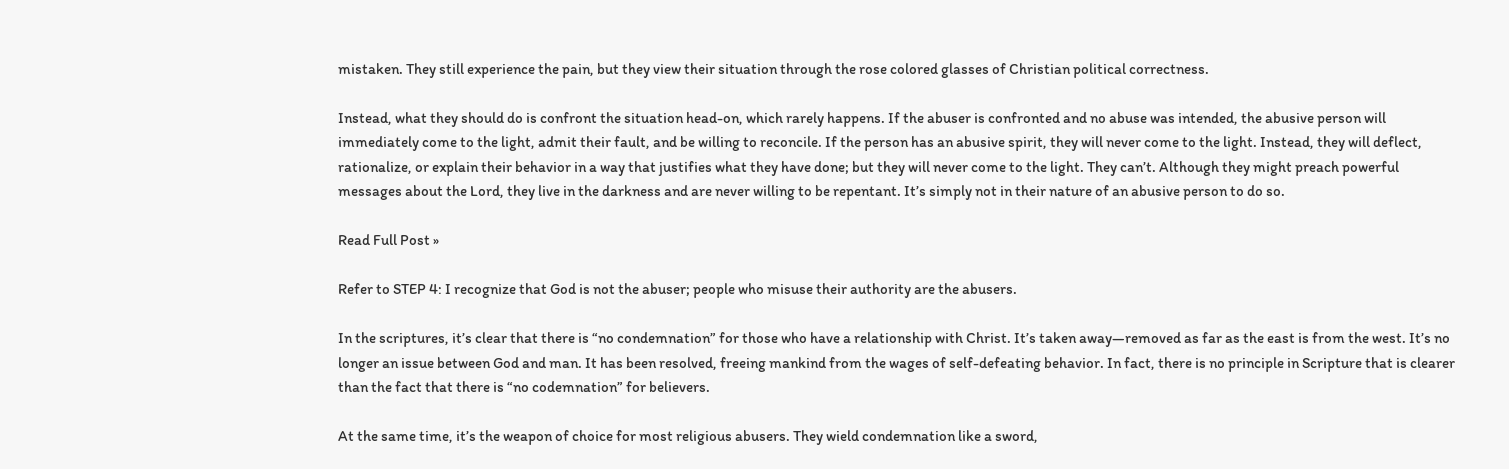mistaken. They still experience the pain, but they view their situation through the rose colored glasses of Christian political correctness.

Instead, what they should do is confront the situation head-on, which rarely happens. If the abuser is confronted and no abuse was intended, the abusive person will immediately come to the light, admit their fault, and be willing to reconcile. If the person has an abusive spirit, they will never come to the light. Instead, they will deflect, rationalize, or explain their behavior in a way that justifies what they have done; but they will never come to the light. They can’t. Although they might preach powerful messages about the Lord, they live in the darkness and are never willing to be repentant. It’s simply not in their nature of an abusive person to do so.

Read Full Post »

Refer to STEP 4: I recognize that God is not the abuser; people who misuse their authority are the abusers.

In the scriptures, it’s clear that there is “no condemnation” for those who have a relationship with Christ. It’s taken away—removed as far as the east is from the west. It’s no longer an issue between God and man. It has been resolved, freeing mankind from the wages of self-defeating behavior. In fact, there is no principle in Scripture that is clearer than the fact that there is “no codemnation” for believers.

At the same time, it’s the weapon of choice for most religious abusers. They wield condemnation like a sword,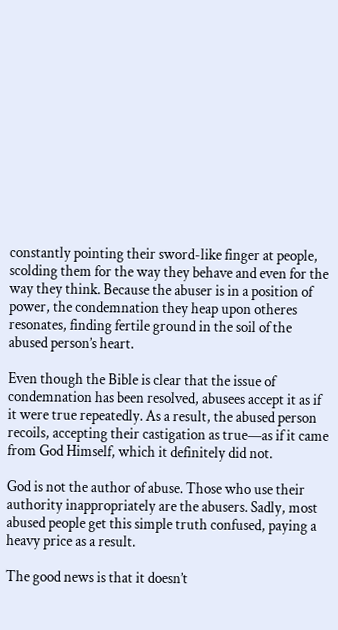constantly pointing their sword-like finger at people, scolding them for the way they behave and even for the way they think. Because the abuser is in a position of power, the condemnation they heap upon otheres resonates, finding fertile ground in the soil of the abused person’s heart.

Even though the Bible is clear that the issue of condemnation has been resolved, abusees accept it as if it were true repeatedly. As a result, the abused person recoils, accepting their castigation as true—as if it came from God Himself, which it definitely did not.

God is not the author of abuse. Those who use their authority inappropriately are the abusers. Sadly, most abused people get this simple truth confused, paying a heavy price as a result.

The good news is that it doesn’t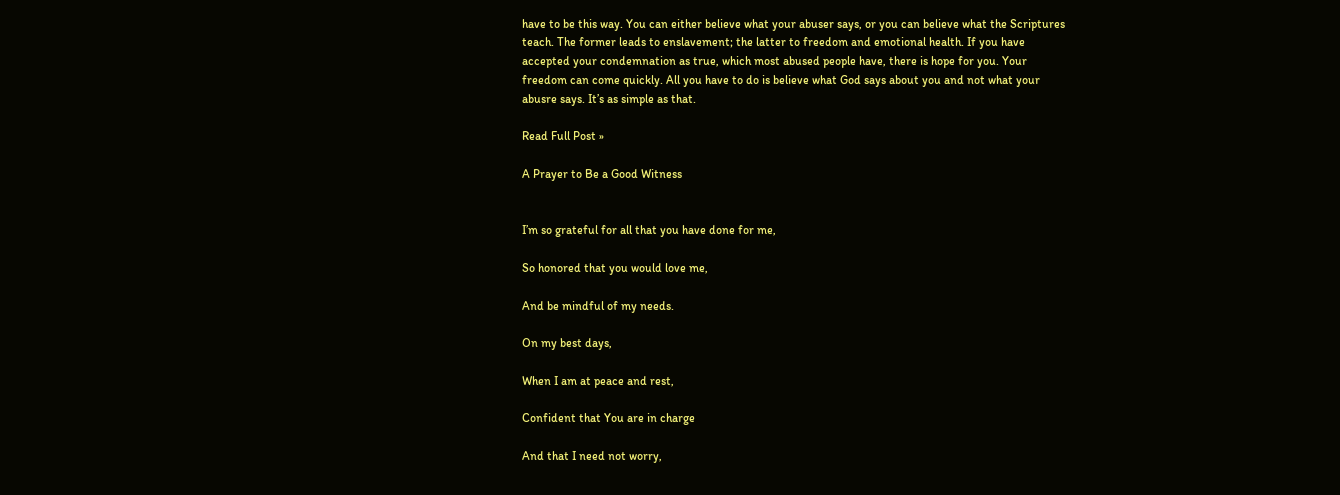have to be this way. You can either believe what your abuser says, or you can believe what the Scriptures teach. The former leads to enslavement; the latter to freedom and emotional health. If you have accepted your condemnation as true, which most abused people have, there is hope for you. Your freedom can come quickly. All you have to do is believe what God says about you and not what your abusre says. It’s as simple as that.

Read Full Post »

A Prayer to Be a Good Witness


I’m so grateful for all that you have done for me,

So honored that you would love me,

And be mindful of my needs.

On my best days,

When I am at peace and rest,

Confident that You are in charge

And that I need not worry,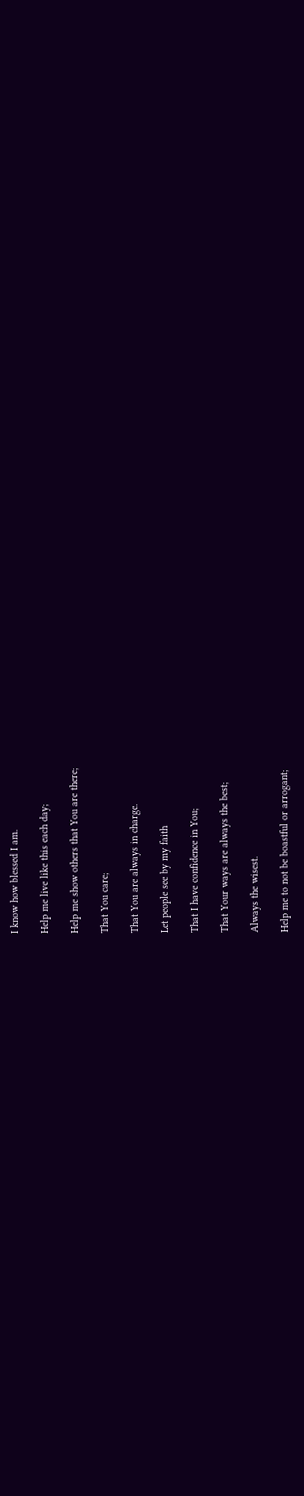I know how blessed I am.

Help me live like this each day;

Help me show others that You are there;

That You care;

That You are always in charge.

Let people see by my faith

That I have confidence in You;

That Your ways are always the best;

Always the wisest.

Help me to not be boastful or arrogant;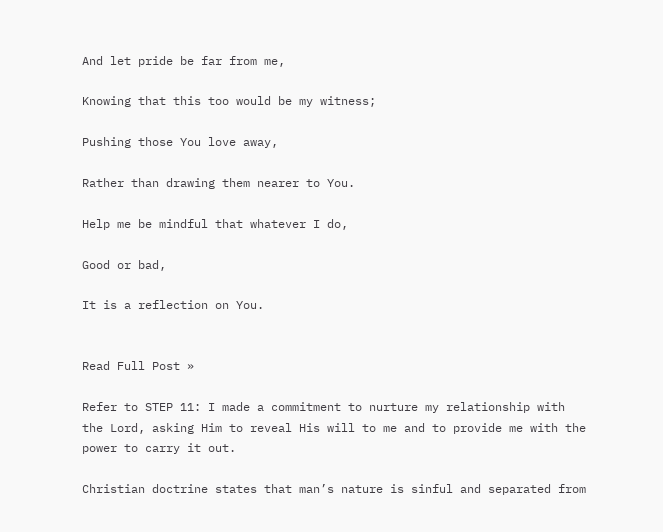And let pride be far from me,

Knowing that this too would be my witness;

Pushing those You love away,

Rather than drawing them nearer to You.

Help me be mindful that whatever I do,

Good or bad,

It is a reflection on You.


Read Full Post »

Refer to STEP 11: I made a commitment to nurture my relationship with the Lord, asking Him to reveal His will to me and to provide me with the power to carry it out.

Christian doctrine states that man’s nature is sinful and separated from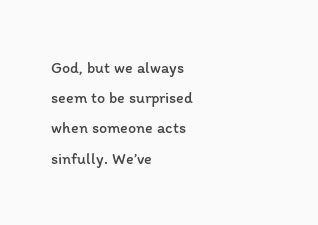God, but we always seem to be surprised when someone acts sinfully. We’ve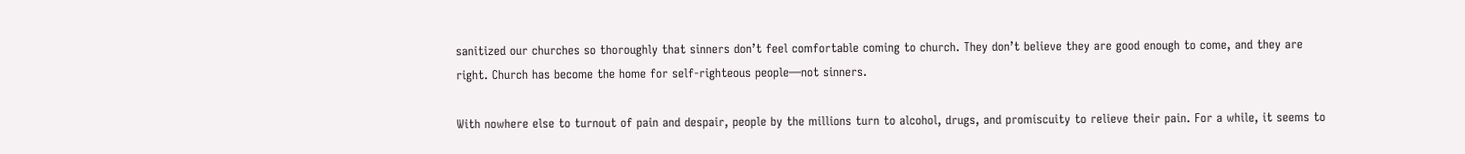sanitized our churches so thoroughly that sinners don’t feel comfortable coming to church. They don’t believe they are good enough to come, and they are right. Church has become the home for self-righteous people—not sinners.

With nowhere else to turnout of pain and despair, people by the millions turn to alcohol, drugs, and promiscuity to relieve their pain. For a while, it seems to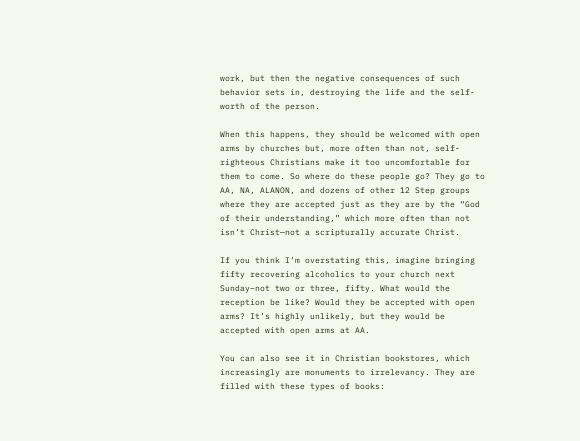work, but then the negative consequences of such behavior sets in, destroying the life and the self-worth of the person.

When this happens, they should be welcomed with open arms by churches but, more often than not, self-righteous Christians make it too uncomfortable for them to come. So where do these people go? They go to AA, NA, ALANON, and dozens of other 12 Step groups where they are accepted just as they are by the “God of their understanding,” which more often than not isn’t Christ—not a scripturally accurate Christ.

If you think I’m overstating this, imagine bringing fifty recovering alcoholics to your church next Sunday–not two or three, fifty. What would the reception be like? Would they be accepted with open arms? It’s highly unlikely, but they would be accepted with open arms at AA.

You can also see it in Christian bookstores, which increasingly are monuments to irrelevancy. They are filled with these types of books: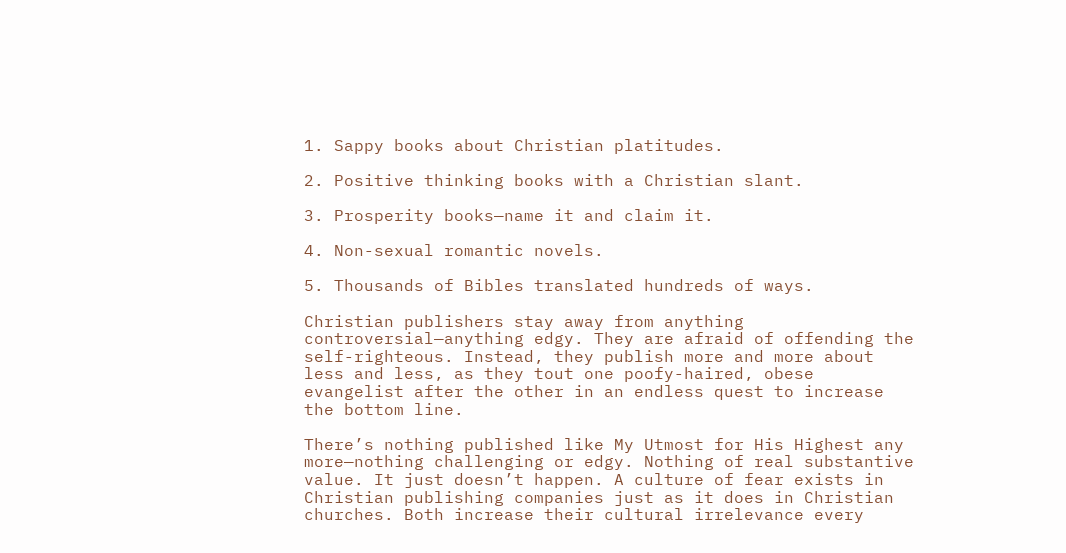1. Sappy books about Christian platitudes.

2. Positive thinking books with a Christian slant.

3. Prosperity books—name it and claim it.

4. Non-sexual romantic novels.

5. Thousands of Bibles translated hundreds of ways.

Christian publishers stay away from anything controversial—anything edgy. They are afraid of offending the self-righteous. Instead, they publish more and more about less and less, as they tout one poofy-haired, obese evangelist after the other in an endless quest to increase the bottom line.

There’s nothing published like My Utmost for His Highest any more—nothing challenging or edgy. Nothing of real substantive value. It just doesn’t happen. A culture of fear exists in Christian publishing companies just as it does in Christian churches. Both increase their cultural irrelevance every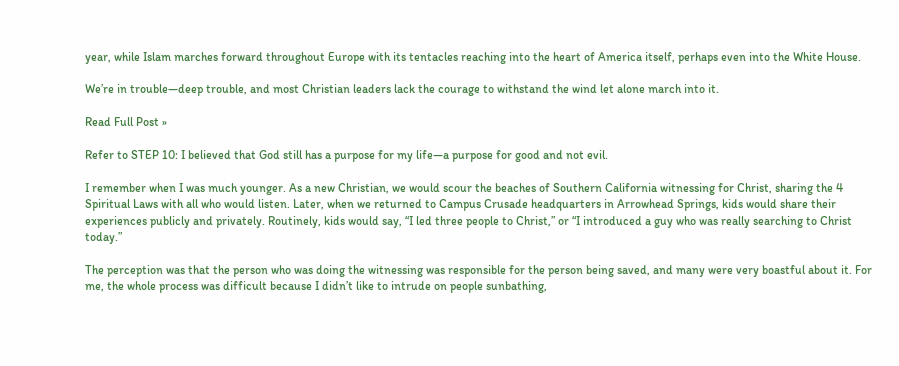year, while Islam marches forward throughout Europe with its tentacles reaching into the heart of America itself, perhaps even into the White House.

We’re in trouble—deep trouble, and most Christian leaders lack the courage to withstand the wind let alone march into it.

Read Full Post »

Refer to STEP 10: I believed that God still has a purpose for my life—a purpose for good and not evil.

I remember when I was much younger. As a new Christian, we would scour the beaches of Southern California witnessing for Christ, sharing the 4 Spiritual Laws with all who would listen. Later, when we returned to Campus Crusade headquarters in Arrowhead Springs, kids would share their experiences publicly and privately. Routinely, kids would say, “I led three people to Christ,” or “I introduced a guy who was really searching to Christ today.”

The perception was that the person who was doing the witnessing was responsible for the person being saved, and many were very boastful about it. For me, the whole process was difficult because I didn’t like to intrude on people sunbathing,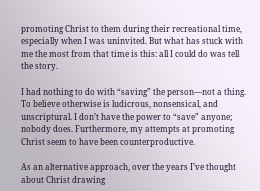promoting Christ to them during their recreational time, especially when I was uninvited. But what has stuck with me the most from that time is this: all I could do was tell the story.

I had nothing to do with “saving” the person—not a thing. To believe otherwise is ludicrous, nonsensical, and unscriptural. I don’t have the power to “save” anyone; nobody does. Furthermore, my attempts at promoting Christ seem to have been counterproductive.

As an alternative approach, over the years I’ve thought about Christ drawing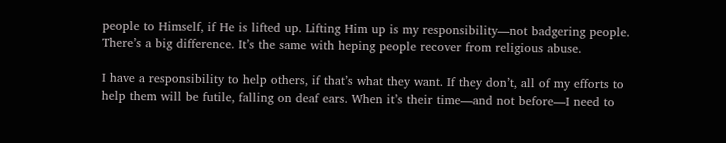people to Himself, if He is lifted up. Lifting Him up is my responsibility—not badgering people. There’s a big difference. It’s the same with heping people recover from religious abuse.

I have a responsibility to help others, if that’s what they want. If they don’t, all of my efforts to help them will be futile, falling on deaf ears. When it’s their time—and not before—I need to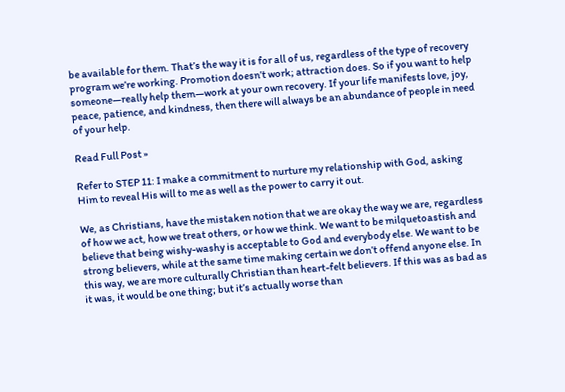be available for them. That’s the way it is for all of us, regardless of the type of recovery program we’re working. Promotion doesn’t work; attraction does. So if you want to help someone—really help them—work at your own recovery. If your life manifests love, joy, peace, patience, and kindness, then there will always be an abundance of people in need of your help.

Read Full Post »

Refer to STEP 11: I make a commitment to nurture my relationship with God, asking Him to reveal His will to me as well as the power to carry it out.

We, as Christians, have the mistaken notion that we are okay the way we are, regardless of how we act, how we treat others, or how we think. We want to be milquetoastish and believe that being wishy-washy is acceptable to God and everybody else. We want to be strong believers, while at the same time making certain we don’t offend anyone else. In this way, we are more culturally Christian than heart-felt believers. If this was as bad as it was, it would be one thing; but it’s actually worse than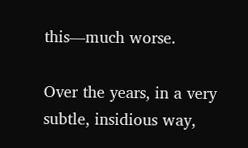this—much worse.

Over the years, in a very subtle, insidious way,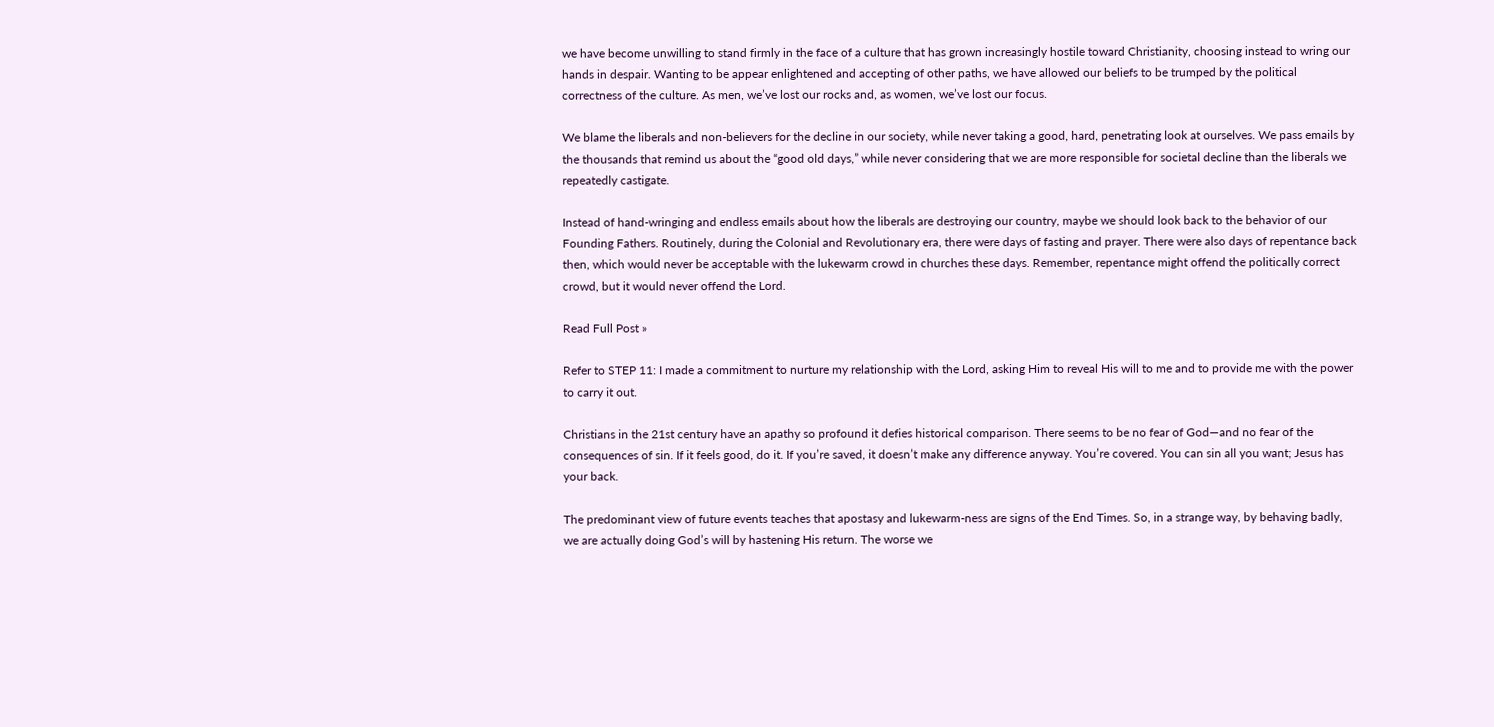we have become unwilling to stand firmly in the face of a culture that has grown increasingly hostile toward Christianity, choosing instead to wring our hands in despair. Wanting to be appear enlightened and accepting of other paths, we have allowed our beliefs to be trumped by the political correctness of the culture. As men, we’ve lost our rocks and, as women, we’ve lost our focus.

We blame the liberals and non-believers for the decline in our society, while never taking a good, hard, penetrating look at ourselves. We pass emails by the thousands that remind us about the “good old days,” while never considering that we are more responsible for societal decline than the liberals we repeatedly castigate.

Instead of hand-wringing and endless emails about how the liberals are destroying our country, maybe we should look back to the behavior of our Founding Fathers. Routinely, during the Colonial and Revolutionary era, there were days of fasting and prayer. There were also days of repentance back then, which would never be acceptable with the lukewarm crowd in churches these days. Remember, repentance might offend the politically correct crowd, but it would never offend the Lord.

Read Full Post »

Refer to STEP 11: I made a commitment to nurture my relationship with the Lord, asking Him to reveal His will to me and to provide me with the power to carry it out.

Christians in the 21st century have an apathy so profound it defies historical comparison. There seems to be no fear of God—and no fear of the consequences of sin. If it feels good, do it. If you’re saved, it doesn’t make any difference anyway. You’re covered. You can sin all you want; Jesus has your back.

The predominant view of future events teaches that apostasy and lukewarm-ness are signs of the End Times. So, in a strange way, by behaving badly, we are actually doing God’s will by hastening His return. The worse we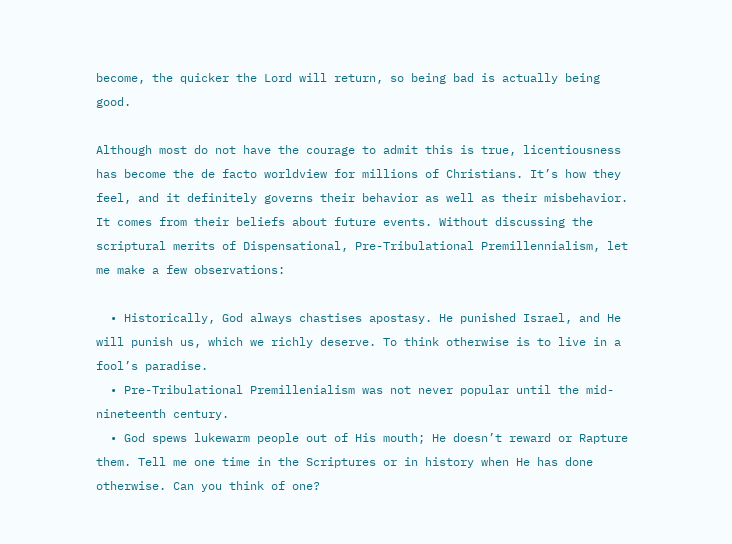become, the quicker the Lord will return, so being bad is actually being good.

Although most do not have the courage to admit this is true, licentiousness has become the de facto worldview for millions of Christians. It’s how they feel, and it definitely governs their behavior as well as their misbehavior. It comes from their beliefs about future events. Without discussing the scriptural merits of Dispensational, Pre-Tribulational Premillennialism, let me make a few observations:

  • Historically, God always chastises apostasy. He punished Israel, and He will punish us, which we richly deserve. To think otherwise is to live in a fool’s paradise.
  • Pre-Tribulational Premillenialism was not never popular until the mid-nineteenth century.
  • God spews lukewarm people out of His mouth; He doesn’t reward or Rapture them. Tell me one time in the Scriptures or in history when He has done otherwise. Can you think of one?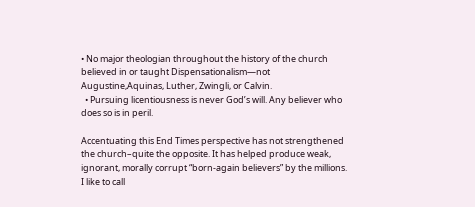• No major theologian throughout the history of the church believed in or taught Dispensationalism—not Augustine,Aquinas, Luther, Zwingli, or Calvin.
  • Pursuing licentiousness is never God’s will. Any believer who does so is in peril.

Accentuating this End Times perspective has not strengthened the church–quite the opposite. It has helped produce weak, ignorant, morally corrupt “born-again believers” by the millions. I like to call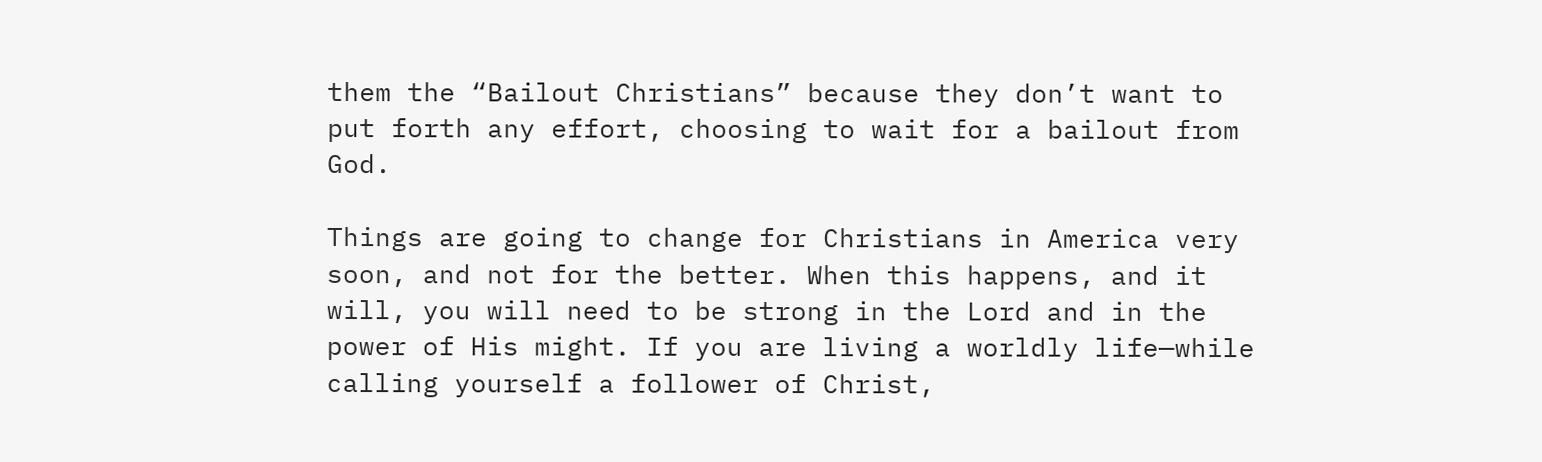them the “Bailout Christians” because they don’t want to put forth any effort, choosing to wait for a bailout from God.

Things are going to change for Christians in America very soon, and not for the better. When this happens, and it will, you will need to be strong in the Lord and in the power of His might. If you are living a worldly life—while calling yourself a follower of Christ,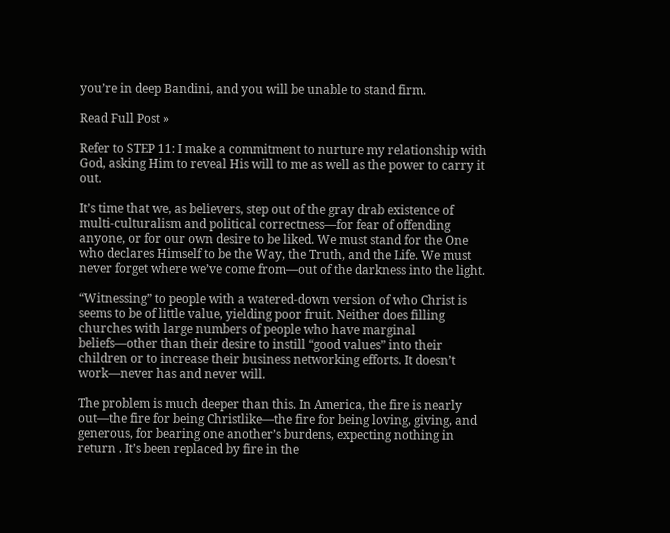you’re in deep Bandini, and you will be unable to stand firm.

Read Full Post »

Refer to STEP 11: I make a commitment to nurture my relationship with God, asking Him to reveal His will to me as well as the power to carry it out.

It’s time that we, as believers, step out of the gray drab existence of multi-culturalism and political correctness—for fear of offending anyone, or for our own desire to be liked. We must stand for the One who declares Himself to be the Way, the Truth, and the Life. We must never forget where we’ve come from—out of the darkness into the light.

“Witnessing” to people with a watered-down version of who Christ is seems to be of little value, yielding poor fruit. Neither does filling churches with large numbers of people who have marginal beliefs—other than their desire to instill “good values” into their children or to increase their business networking efforts. It doesn’t work—never has and never will.

The problem is much deeper than this. In America, the fire is nearly out—the fire for being Christlike—the fire for being loving, giving, and generous, for bearing one another’s burdens, expecting nothing in return . It’s been replaced by fire in the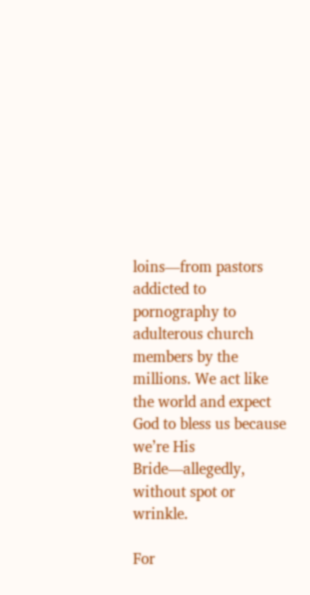loins—from pastors addicted to pornography to adulterous church members by the millions. We act like the world and expect God to bless us because we’re His Bride—allegedly, without spot or wrinkle.

For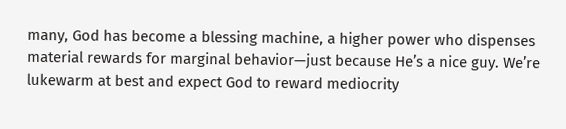many, God has become a blessing machine, a higher power who dispenses material rewards for marginal behavior—just because He’s a nice guy. We’re lukewarm at best and expect God to reward mediocrity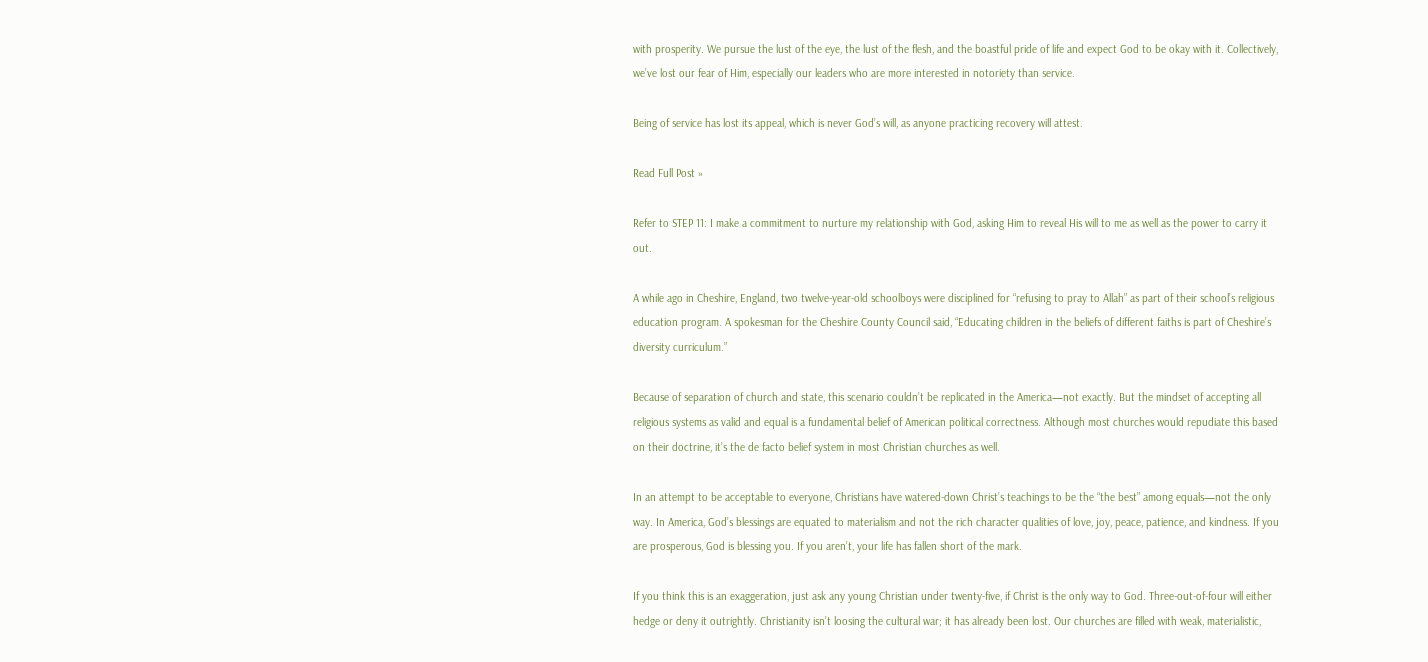with prosperity. We pursue the lust of the eye, the lust of the flesh, and the boastful pride of life and expect God to be okay with it. Collectively, we’ve lost our fear of Him, especially our leaders who are more interested in notoriety than service.

Being of service has lost its appeal, which is never God’s will, as anyone practicing recovery will attest.

Read Full Post »

Refer to STEP 11: I make a commitment to nurture my relationship with God, asking Him to reveal His will to me as well as the power to carry it out.

A while ago in Cheshire, England, two twelve-year-old schoolboys were disciplined for “refusing to pray to Allah” as part of their school’s religious education program. A spokesman for the Cheshire County Council said, “Educating children in the beliefs of different faiths is part of Cheshire’s diversity curriculum.”

Because of separation of church and state, this scenario couldn’t be replicated in the America—not exactly. But the mindset of accepting all religious systems as valid and equal is a fundamental belief of American political correctness. Although most churches would repudiate this based on their doctrine, it’s the de facto belief system in most Christian churches as well.

In an attempt to be acceptable to everyone, Christians have watered-down Christ’s teachings to be the “the best” among equals—not the only way. In America, God’s blessings are equated to materialism and not the rich character qualities of love, joy, peace, patience, and kindness. If you are prosperous, God is blessing you. If you aren’t, your life has fallen short of the mark.

If you think this is an exaggeration, just ask any young Christian under twenty-five, if Christ is the only way to God. Three-out-of-four will either hedge or deny it outrightly. Christianity isn’t loosing the cultural war; it has already been lost. Our churches are filled with weak, materialistic,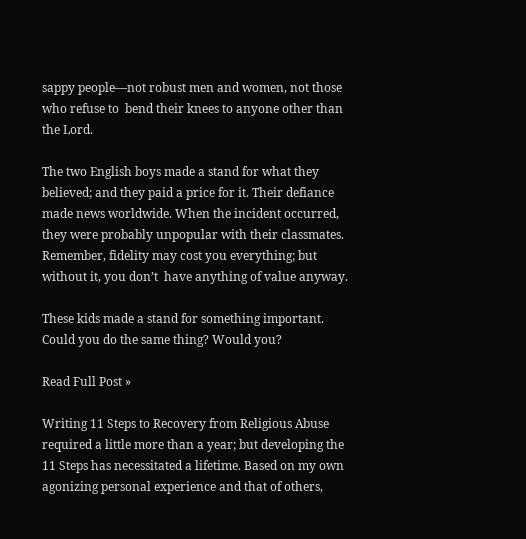sappy people—not robust men and women, not those who refuse to  bend their knees to anyone other than the Lord.

The two English boys made a stand for what they believed; and they paid a price for it. Their defiance made news worldwide. When the incident occurred, they were probably unpopular with their classmates. Remember, fidelity may cost you everything; but without it, you don’t  have anything of value anyway.

These kids made a stand for something important. Could you do the same thing? Would you?

Read Full Post »

Writing 11 Steps to Recovery from Religious Abuse required a little more than a year; but developing the 11 Steps has necessitated a lifetime. Based on my own agonizing personal experience and that of others,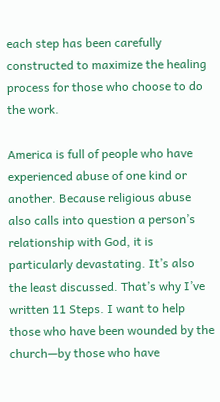each step has been carefully constructed to maximize the healing process for those who choose to do the work.

America is full of people who have experienced abuse of one kind or another. Because religious abuse also calls into question a person’s relationship with God, it is particularly devastating. It’s also the least discussed. That’s why I’ve written 11 Steps. I want to help those who have been wounded by the church—by those who have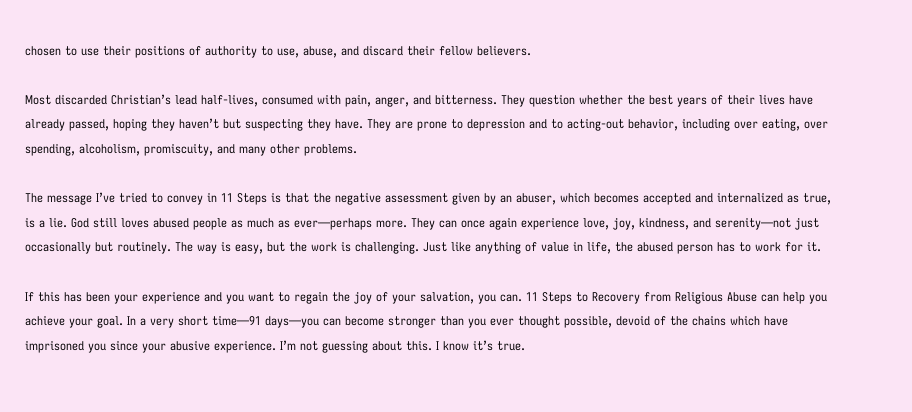chosen to use their positions of authority to use, abuse, and discard their fellow believers.

Most discarded Christian’s lead half-lives, consumed with pain, anger, and bitterness. They question whether the best years of their lives have already passed, hoping they haven’t but suspecting they have. They are prone to depression and to acting-out behavior, including over eating, over spending, alcoholism, promiscuity, and many other problems.

The message I’ve tried to convey in 11 Steps is that the negative assessment given by an abuser, which becomes accepted and internalized as true, is a lie. God still loves abused people as much as ever—perhaps more. They can once again experience love, joy, kindness, and serenity—not just occasionally but routinely. The way is easy, but the work is challenging. Just like anything of value in life, the abused person has to work for it.

If this has been your experience and you want to regain the joy of your salvation, you can. 11 Steps to Recovery from Religious Abuse can help you achieve your goal. In a very short time—91 days—you can become stronger than you ever thought possible, devoid of the chains which have imprisoned you since your abusive experience. I’m not guessing about this. I know it’s true.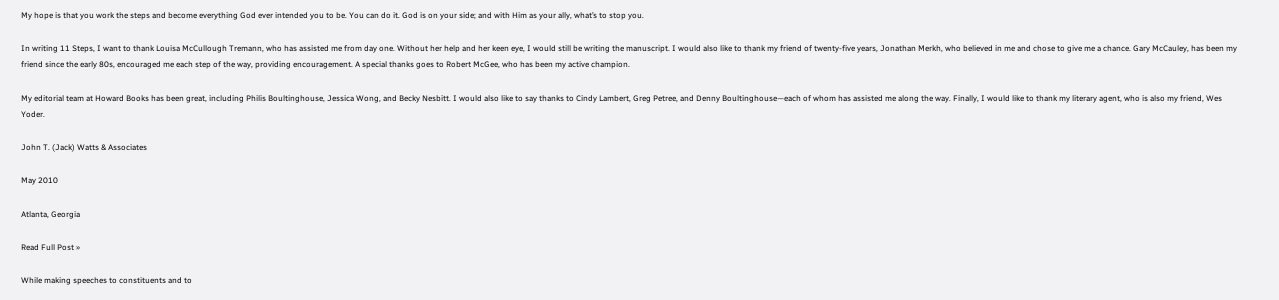My hope is that you work the steps and become everything God ever intended you to be. You can do it. God is on your side; and with Him as your ally, what’s to stop you.

In writing 11 Steps, I want to thank Louisa McCullough Tremann, who has assisted me from day one. Without her help and her keen eye, I would still be writing the manuscript. I would also like to thank my friend of twenty-five years, Jonathan Merkh, who believed in me and chose to give me a chance. Gary McCauley, has been my friend since the early 80s, encouraged me each step of the way, providing encouragement. A special thanks goes to Robert McGee, who has been my active champion.

My editorial team at Howard Books has been great, including Philis Boultinghouse, Jessica Wong, and Becky Nesbitt. I would also like to say thanks to Cindy Lambert, Greg Petree, and Denny Boultinghouse—each of whom has assisted me along the way. Finally, I would like to thank my literary agent, who is also my friend, Wes Yoder.

John T. (Jack) Watts & Associates

May 2010

Atlanta, Georgia

Read Full Post »

While making speeches to constituents and to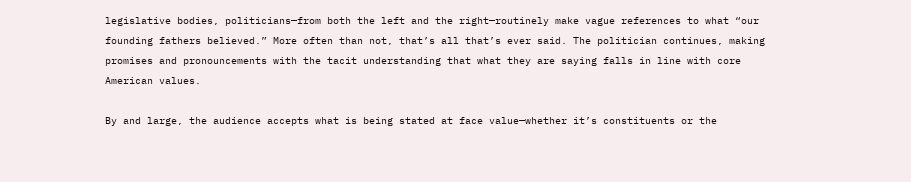legislative bodies, politicians—from both the left and the right—routinely make vague references to what “our founding fathers believed.” More often than not, that’s all that’s ever said. The politician continues, making promises and pronouncements with the tacit understanding that what they are saying falls in line with core American values.

By and large, the audience accepts what is being stated at face value—whether it’s constituents or the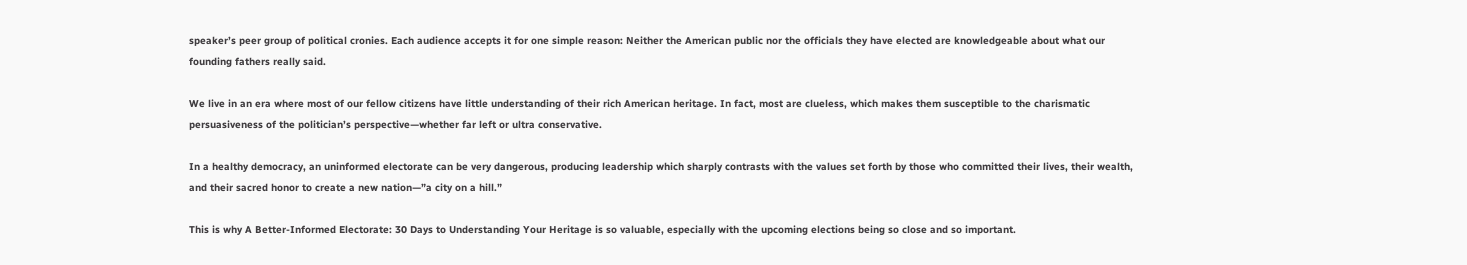speaker’s peer group of political cronies. Each audience accepts it for one simple reason: Neither the American public nor the officials they have elected are knowledgeable about what our founding fathers really said.

We live in an era where most of our fellow citizens have little understanding of their rich American heritage. In fact, most are clueless, which makes them susceptible to the charismatic persuasiveness of the politician’s perspective—whether far left or ultra conservative.

In a healthy democracy, an uninformed electorate can be very dangerous, producing leadership which sharply contrasts with the values set forth by those who committed their lives, their wealth, and their sacred honor to create a new nation—”a city on a hill.”

This is why A Better-Informed Electorate: 30 Days to Understanding Your Heritage is so valuable, especially with the upcoming elections being so close and so important.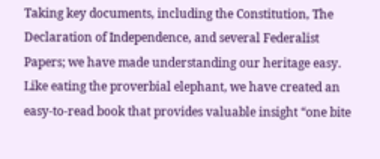Taking key documents, including the Constitution, The Declaration of Independence, and several Federalist Papers; we have made understanding our heritage easy. Like eating the proverbial elephant, we have created an easy-to-read book that provides valuable insight “one bite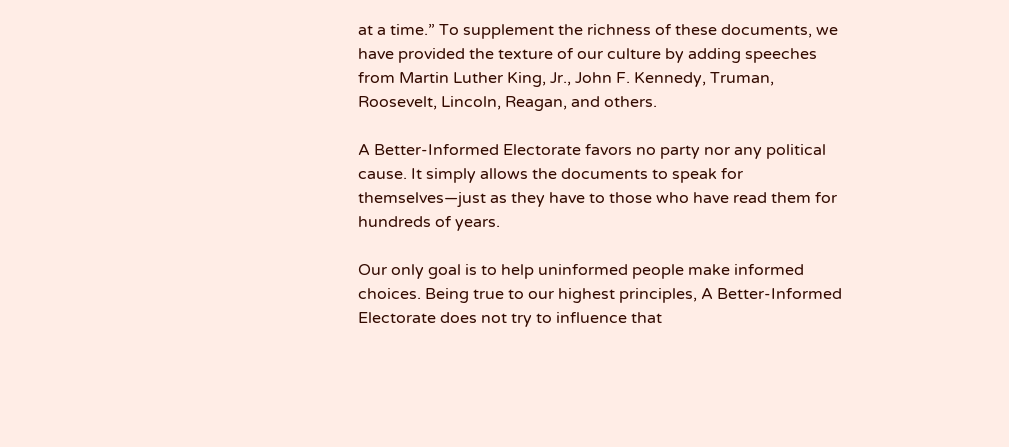at a time.” To supplement the richness of these documents, we have provided the texture of our culture by adding speeches from Martin Luther King, Jr., John F. Kennedy, Truman, Roosevelt, Lincoln, Reagan, and others.

A Better-Informed Electorate favors no party nor any political cause. It simply allows the documents to speak for themselves—just as they have to those who have read them for hundreds of years.

Our only goal is to help uninformed people make informed choices. Being true to our highest principles, A Better-Informed Electorate does not try to influence that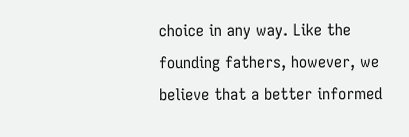choice in any way. Like the founding fathers, however, we believe that a better informed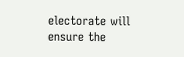electorate will ensure the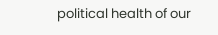political health of our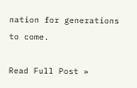nation for generations to come.

Read Full Post »